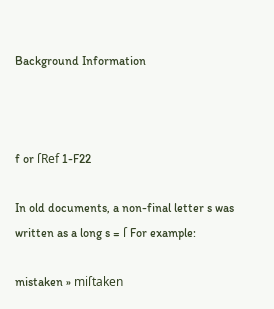Background Information



f or ſRef 1-F22

In old documents, a non-final letter s was written as a long s = ſ For example:

mistaken » miſtaken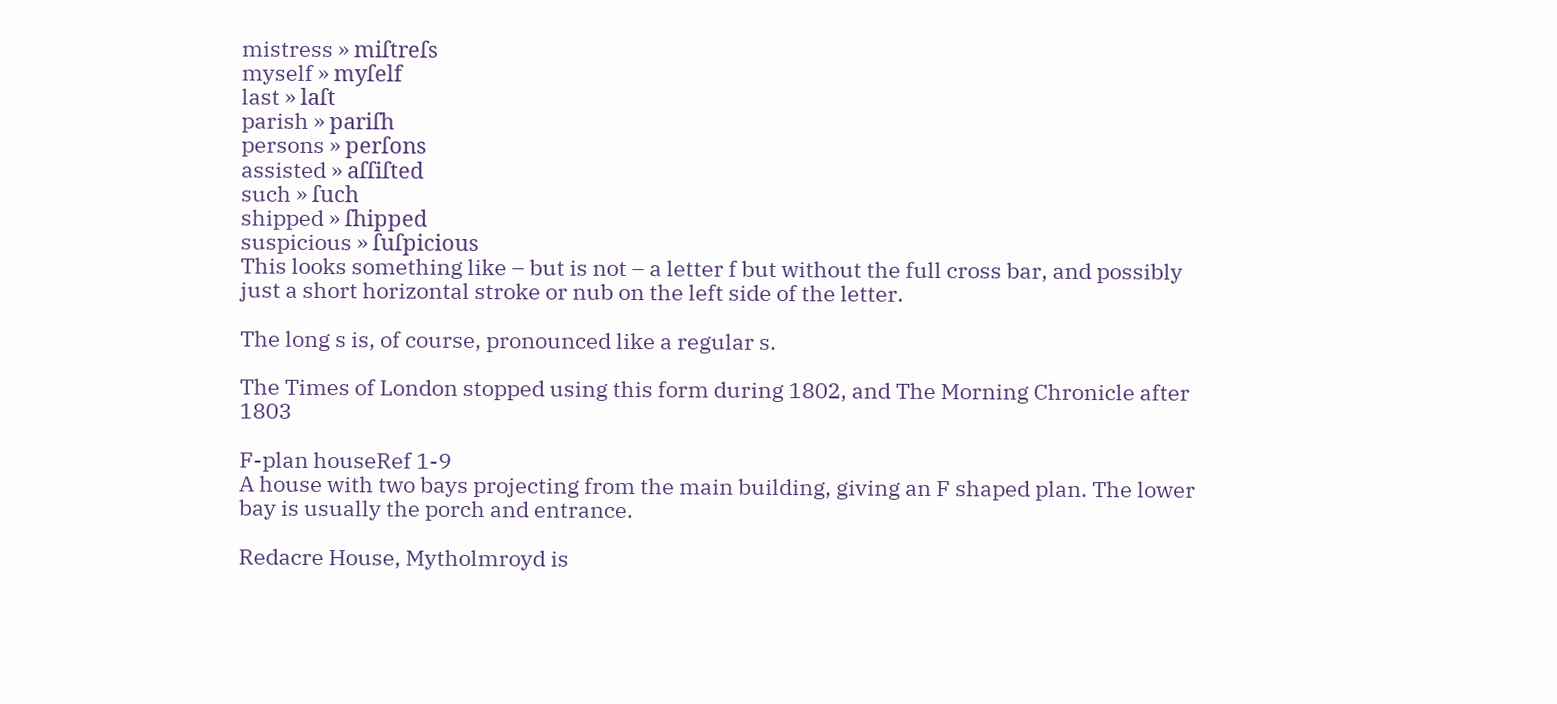mistress » miſtreſs
myself » myſelf
last » laſt
parish » pariſh
persons » perſons
assisted » aſſiſted
such » ſuch
shipped » ſhipped
suspicious » ſuſpicious
This looks something like – but is not – a letter f but without the full cross bar, and possibly just a short horizontal stroke or nub on the left side of the letter.

The long s is, of course, pronounced like a regular s.

The Times of London stopped using this form during 1802, and The Morning Chronicle after 1803

F-plan houseRef 1-9
A house with two bays projecting from the main building, giving an F shaped plan. The lower bay is usually the porch and entrance.

Redacre House, Mytholmroyd is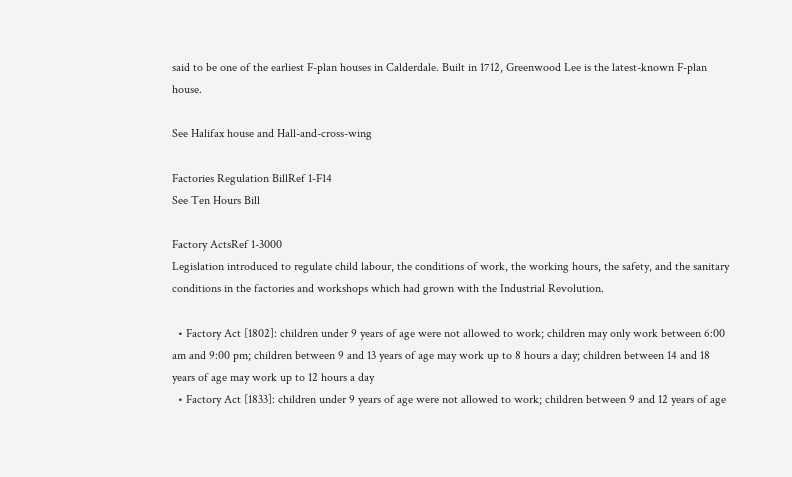said to be one of the earliest F-plan houses in Calderdale. Built in 1712, Greenwood Lee is the latest-known F-plan house.

See Halifax house and Hall-and-cross-wing

Factories Regulation BillRef 1-F14
See Ten Hours Bill

Factory ActsRef 1-3000
Legislation introduced to regulate child labour, the conditions of work, the working hours, the safety, and the sanitary conditions in the factories and workshops which had grown with the Industrial Revolution.

  • Factory Act [1802]: children under 9 years of age were not allowed to work; children may only work between 6:00 am and 9:00 pm; children between 9 and 13 years of age may work up to 8 hours a day; children between 14 and 18 years of age may work up to 12 hours a day
  • Factory Act [1833]: children under 9 years of age were not allowed to work; children between 9 and 12 years of age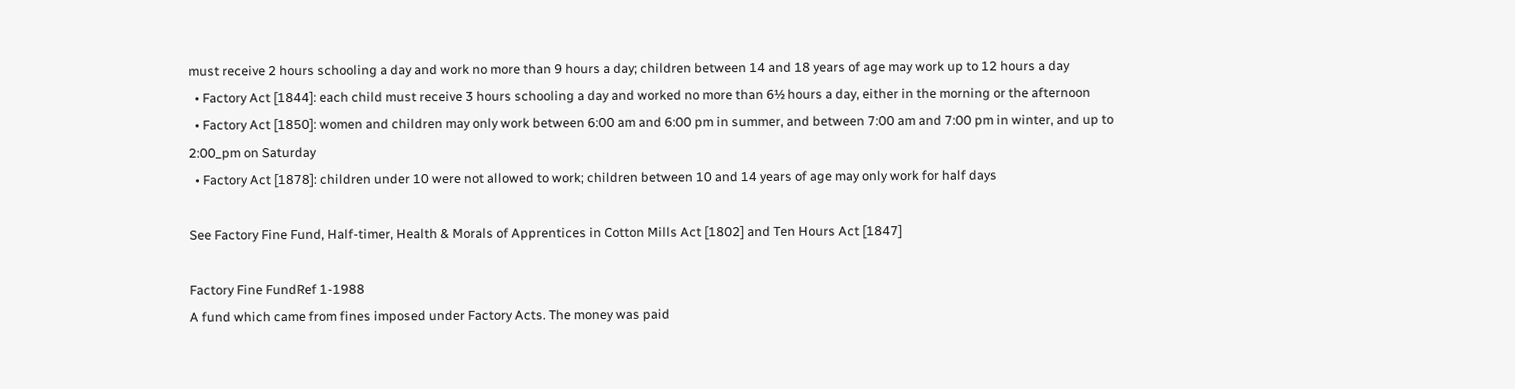must receive 2 hours schooling a day and work no more than 9 hours a day; children between 14 and 18 years of age may work up to 12 hours a day
  • Factory Act [1844]: each child must receive 3 hours schooling a day and worked no more than 6½ hours a day, either in the morning or the afternoon
  • Factory Act [1850]: women and children may only work between 6:00 am and 6:00 pm in summer, and between 7:00 am and 7:00 pm in winter, and up to 2:00_pm on Saturday
  • Factory Act [1878]: children under 10 were not allowed to work; children between 10 and 14 years of age may only work for half days

See Factory Fine Fund, Half-timer, Health & Morals of Apprentices in Cotton Mills Act [1802] and Ten Hours Act [1847]

Factory Fine FundRef 1-1988
A fund which came from fines imposed under Factory Acts. The money was paid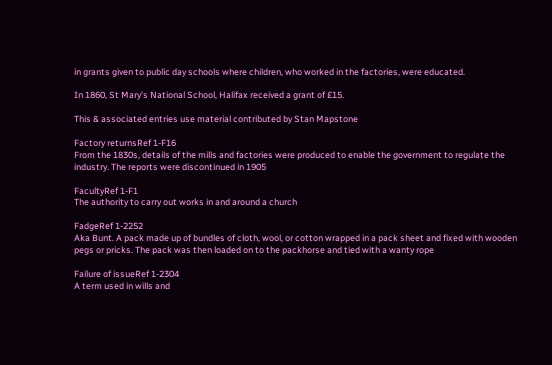in grants given to public day schools where children, who worked in the factories, were educated.

In 1860, St Mary's National School, Halifax received a grant of £15.

This & associated entries use material contributed by Stan Mapstone

Factory returnsRef 1-F16
From the 1830s, details of the mills and factories were produced to enable the government to regulate the industry. The reports were discontinued in 1905

FacultyRef 1-F1
The authority to carry out works in and around a church

FadgeRef 1-2252
Aka Bunt. A pack made up of bundles of cloth, wool, or cotton wrapped in a pack sheet and fixed with wooden pegs or pricks. The pack was then loaded on to the packhorse and tied with a wanty rope

Failure of issueRef 1-2304
A term used in wills and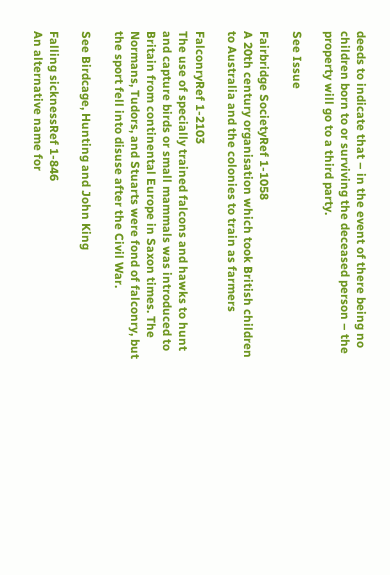deeds to indicate that – in the event of there being no children born to or surviving the deceased person – the property will go to a third party.

See Issue

Fairbridge SocietyRef 1-1058
A 20th century organisation which took British children to Australia and the colonies to train as farmers

FalconryRef 1-2103
The use of specially trained falcons and hawks to hunt and capture birds or small mammals was introduced to Britain from continental Europe in Saxon times. The Normans, Tudors, and Stuarts were fond of falconry, but the sport fell into disuse after the Civil War.

See Birdcage, Hunting and John King

Falling sicknessRef 1-846
An alternative name for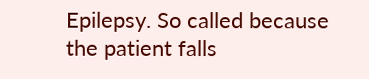Epilepsy. So called because the patient falls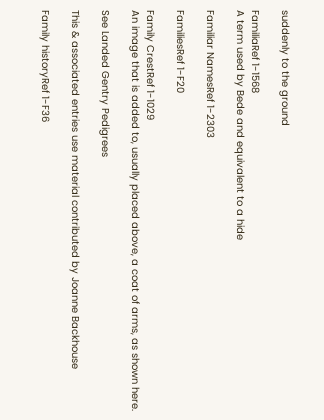suddenly to the ground

FamiliaRef 1-1568
A term used by Bede and equivalent to a hide

Familiar NamesRef 1-2303

FamiliesRef 1-F20

Family CrestRef 1-1029
An image that is added to, usually placed above, a coat of arms, as shown here.

See Landed Gentry Pedigrees

This & associated entries use material contributed by Joanne Backhouse

Family historyRef 1-F36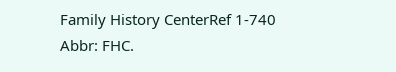Family History CenterRef 1-740
Abbr: FHC.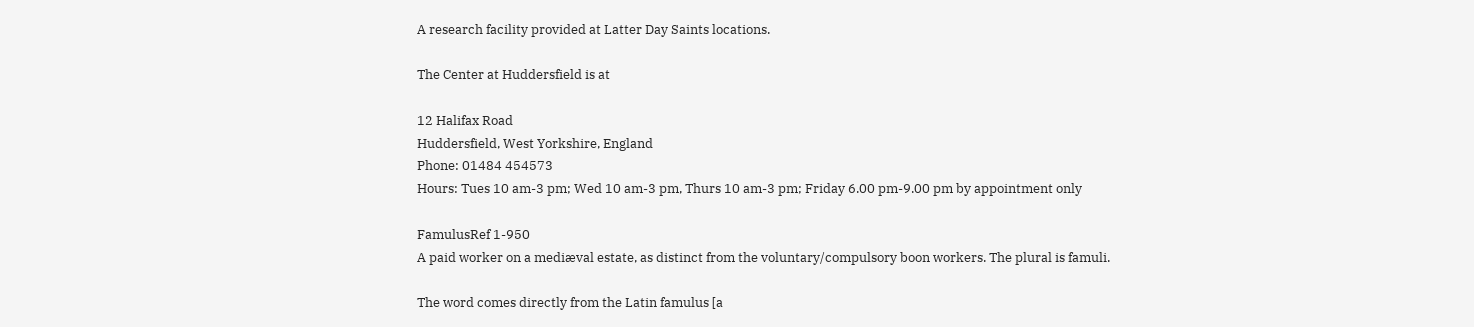A research facility provided at Latter Day Saints locations.

The Center at Huddersfield is at

12 Halifax Road
Huddersfield, West Yorkshire, England
Phone: 01484 454573
Hours: Tues 10 am-3 pm; Wed 10 am-3 pm, Thurs 10 am-3 pm; Friday 6.00 pm-9.00 pm by appointment only

FamulusRef 1-950
A paid worker on a mediæval estate, as distinct from the voluntary/compulsory boon workers. The plural is famuli.

The word comes directly from the Latin famulus [a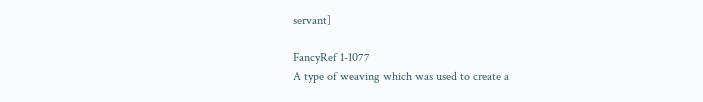servant]

FancyRef 1-1077
A type of weaving which was used to create a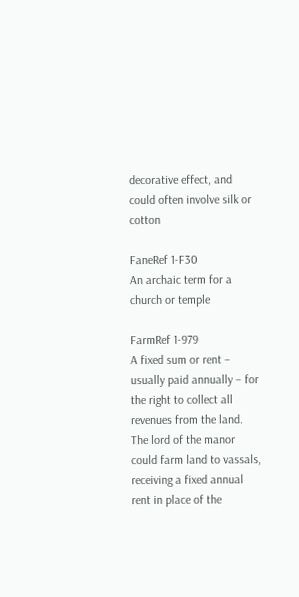decorative effect, and could often involve silk or cotton

FaneRef 1-F30
An archaic term for a church or temple

FarmRef 1-979
A fixed sum or rent – usually paid annually – for the right to collect all revenues from the land. The lord of the manor could farm land to vassals, receiving a fixed annual rent in place of the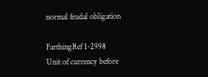normal feudal obligation

FarthingRef 1-2998
Unit of currency before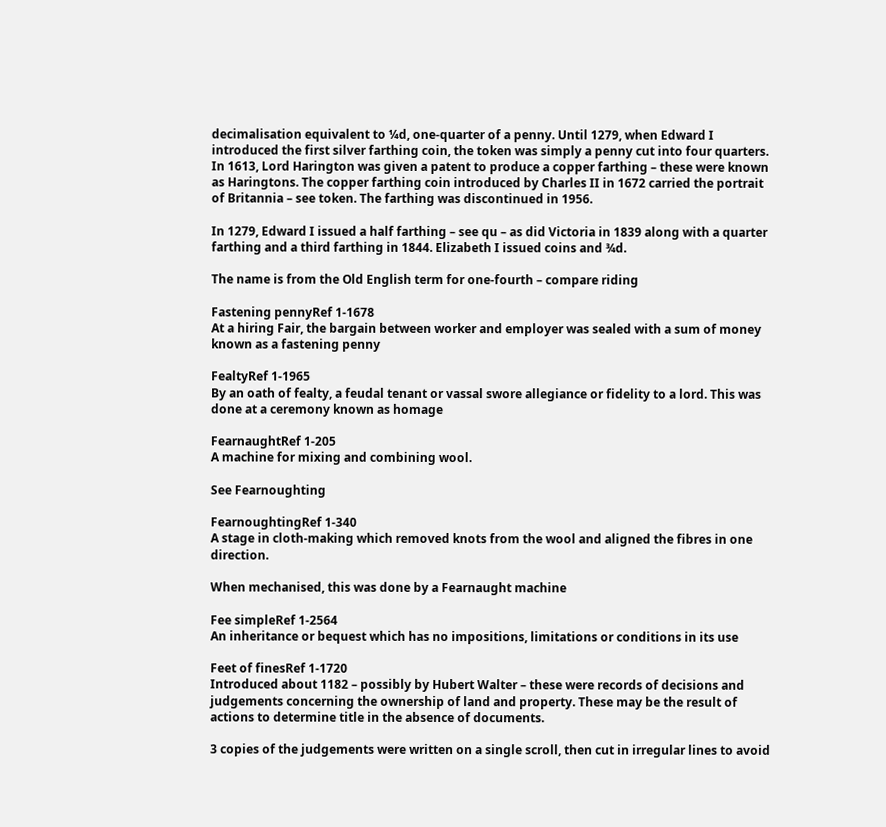decimalisation equivalent to ¼d, one-quarter of a penny. Until 1279, when Edward I introduced the first silver farthing coin, the token was simply a penny cut into four quarters. In 1613, Lord Harington was given a patent to produce a copper farthing – these were known as Haringtons. The copper farthing coin introduced by Charles II in 1672 carried the portrait of Britannia – see token. The farthing was discontinued in 1956.

In 1279, Edward I issued a half farthing – see qu – as did Victoria in 1839 along with a quarter farthing and a third farthing in 1844. Elizabeth I issued coins and ¾d.

The name is from the Old English term for one-fourth – compare riding

Fastening pennyRef 1-1678
At a hiring Fair, the bargain between worker and employer was sealed with a sum of money known as a fastening penny

FealtyRef 1-1965
By an oath of fealty, a feudal tenant or vassal swore allegiance or fidelity to a lord. This was done at a ceremony known as homage

FearnaughtRef 1-205
A machine for mixing and combining wool.

See Fearnoughting

FearnoughtingRef 1-340
A stage in cloth-making which removed knots from the wool and aligned the fibres in one direction.

When mechanised, this was done by a Fearnaught machine

Fee simpleRef 1-2564
An inheritance or bequest which has no impositions, limitations or conditions in its use

Feet of finesRef 1-1720
Introduced about 1182 – possibly by Hubert Walter – these were records of decisions and judgements concerning the ownership of land and property. These may be the result of actions to determine title in the absence of documents.

3 copies of the judgements were written on a single scroll, then cut in irregular lines to avoid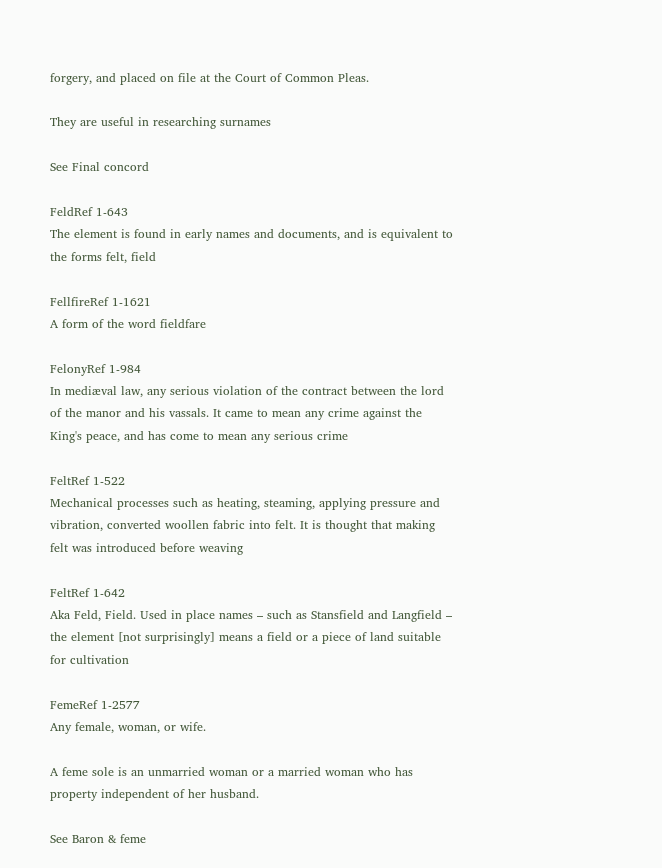forgery, and placed on file at the Court of Common Pleas.

They are useful in researching surnames

See Final concord

FeldRef 1-643
The element is found in early names and documents, and is equivalent to the forms felt, field

FellfireRef 1-1621
A form of the word fieldfare

FelonyRef 1-984
In mediæval law, any serious violation of the contract between the lord of the manor and his vassals. It came to mean any crime against the King's peace, and has come to mean any serious crime

FeltRef 1-522
Mechanical processes such as heating, steaming, applying pressure and vibration, converted woollen fabric into felt. It is thought that making felt was introduced before weaving

FeltRef 1-642
Aka Feld, Field. Used in place names – such as Stansfield and Langfield – the element [not surprisingly] means a field or a piece of land suitable for cultivation

FemeRef 1-2577
Any female, woman, or wife.

A feme sole is an unmarried woman or a married woman who has property independent of her husband.

See Baron & feme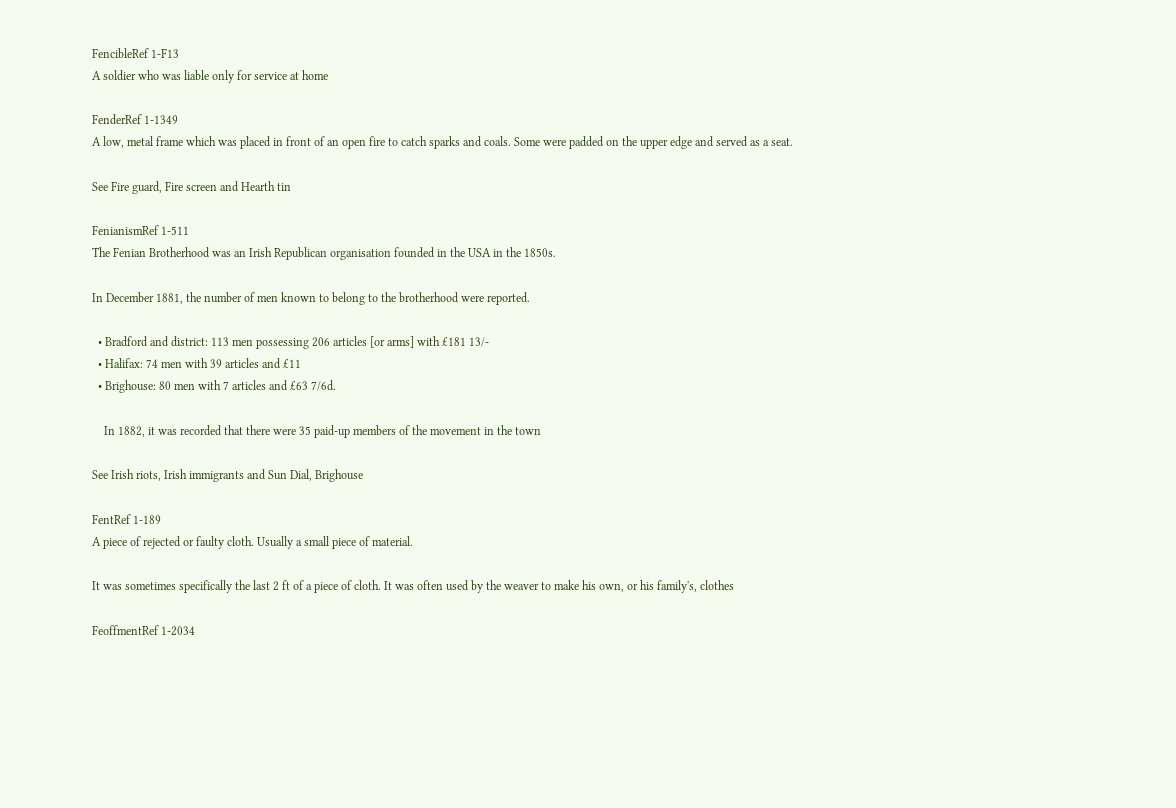FencibleRef 1-F13
A soldier who was liable only for service at home

FenderRef 1-1349
A low, metal frame which was placed in front of an open fire to catch sparks and coals. Some were padded on the upper edge and served as a seat.

See Fire guard, Fire screen and Hearth tin

FenianismRef 1-511
The Fenian Brotherhood was an Irish Republican organisation founded in the USA in the 1850s.

In December 1881, the number of men known to belong to the brotherhood were reported.

  • Bradford and district: 113 men possessing 206 articles [or arms] with £181 13/-
  • Halifax: 74 men with 39 articles and £11
  • Brighouse: 80 men with 7 articles and £63 7/6d.

    In 1882, it was recorded that there were 35 paid-up members of the movement in the town

See Irish riots, Irish immigrants and Sun Dial, Brighouse

FentRef 1-189
A piece of rejected or faulty cloth. Usually a small piece of material.

It was sometimes specifically the last 2 ft of a piece of cloth. It was often used by the weaver to make his own, or his family's, clothes

FeoffmentRef 1-2034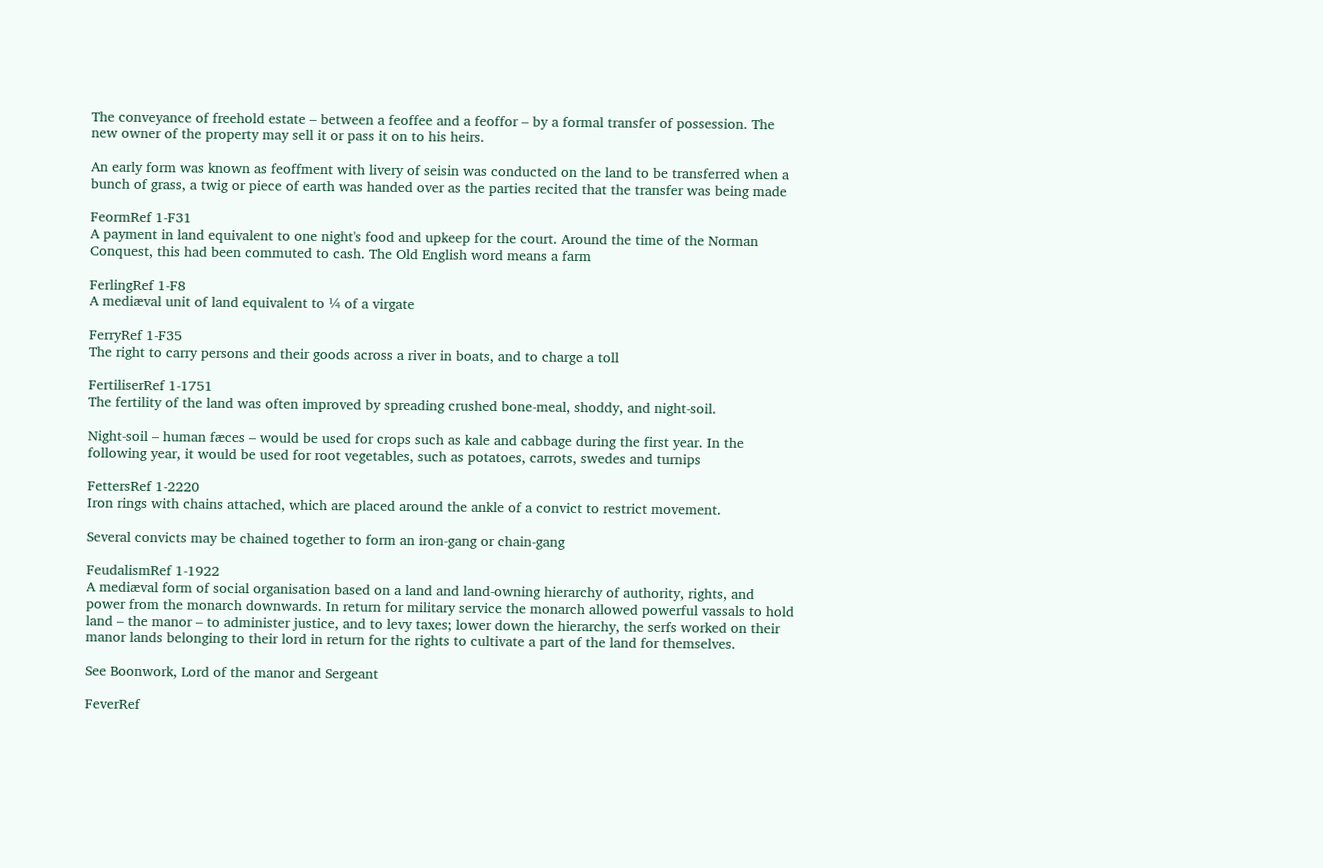The conveyance of freehold estate – between a feoffee and a feoffor – by a formal transfer of possession. The new owner of the property may sell it or pass it on to his heirs.

An early form was known as feoffment with livery of seisin was conducted on the land to be transferred when a bunch of grass, a twig or piece of earth was handed over as the parties recited that the transfer was being made

FeormRef 1-F31
A payment in land equivalent to one night's food and upkeep for the court. Around the time of the Norman Conquest, this had been commuted to cash. The Old English word means a farm

FerlingRef 1-F8
A mediæval unit of land equivalent to ¼ of a virgate

FerryRef 1-F35
The right to carry persons and their goods across a river in boats, and to charge a toll

FertiliserRef 1-1751
The fertility of the land was often improved by spreading crushed bone-meal, shoddy, and night-soil.

Night-soil – human fæces – would be used for crops such as kale and cabbage during the first year. In the following year, it would be used for root vegetables, such as potatoes, carrots, swedes and turnips

FettersRef 1-2220
Iron rings with chains attached, which are placed around the ankle of a convict to restrict movement.

Several convicts may be chained together to form an iron-gang or chain-gang

FeudalismRef 1-1922
A mediæval form of social organisation based on a land and land-owning hierarchy of authority, rights, and power from the monarch downwards. In return for military service the monarch allowed powerful vassals to hold land – the manor – to administer justice, and to levy taxes; lower down the hierarchy, the serfs worked on their manor lands belonging to their lord in return for the rights to cultivate a part of the land for themselves.

See Boonwork, Lord of the manor and Sergeant

FeverRef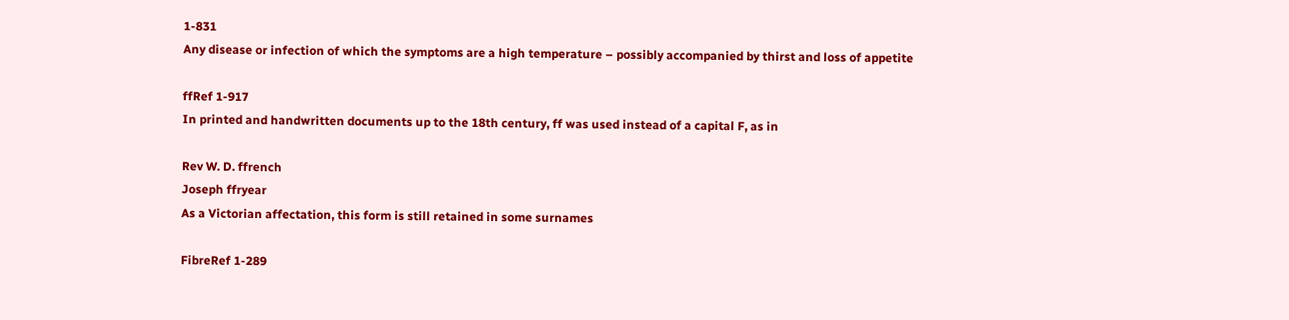1-831
Any disease or infection of which the symptoms are a high temperature – possibly accompanied by thirst and loss of appetite

ffRef 1-917
In printed and handwritten documents up to the 18th century, ff was used instead of a capital F, as in

Rev W. D. ffrench
Joseph ffryear
As a Victorian affectation, this form is still retained in some surnames

FibreRef 1-289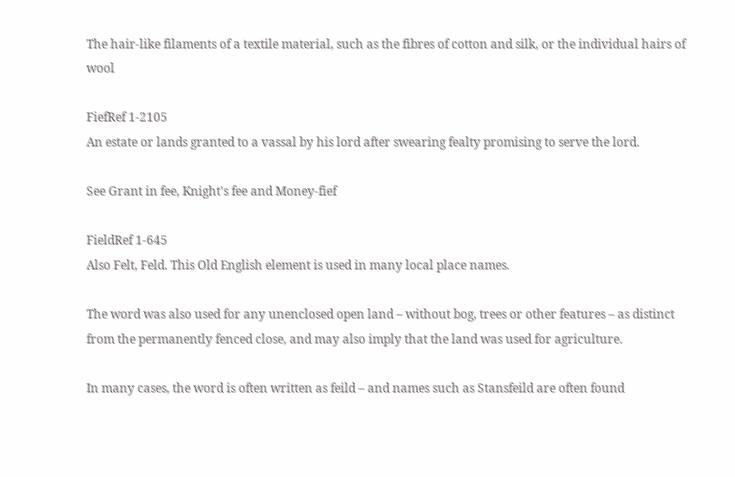The hair-like filaments of a textile material, such as the fibres of cotton and silk, or the individual hairs of wool

FiefRef 1-2105
An estate or lands granted to a vassal by his lord after swearing fealty promising to serve the lord.

See Grant in fee, Knight's fee and Money-fief

FieldRef 1-645
Also Felt, Feld. This Old English element is used in many local place names.

The word was also used for any unenclosed open land – without bog, trees or other features – as distinct from the permanently fenced close, and may also imply that the land was used for agriculture.

In many cases, the word is often written as feild – and names such as Stansfeild are often found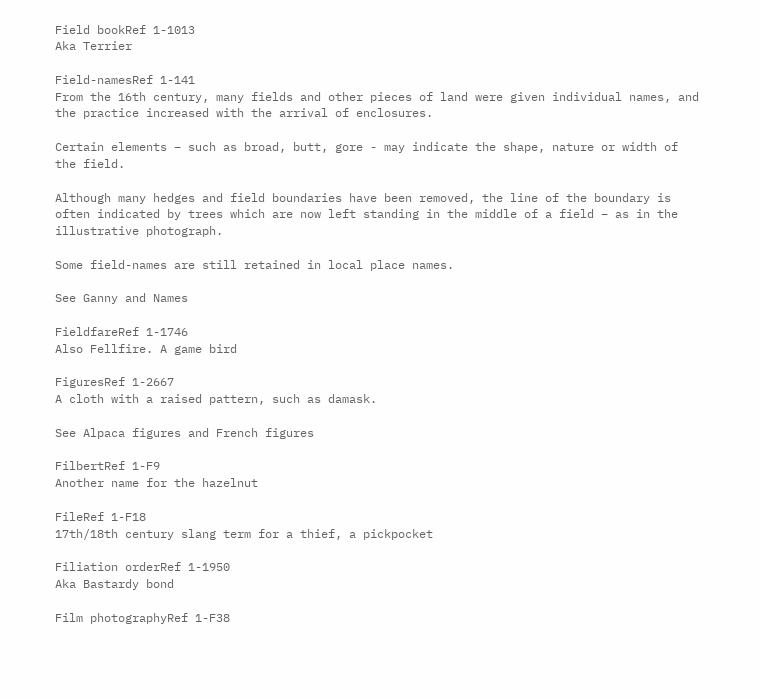Field bookRef 1-1013
Aka Terrier

Field-namesRef 1-141
From the 16th century, many fields and other pieces of land were given individual names, and the practice increased with the arrival of enclosures.

Certain elements – such as broad, butt, gore - may indicate the shape, nature or width of the field.

Although many hedges and field boundaries have been removed, the line of the boundary is often indicated by trees which are now left standing in the middle of a field – as in the illustrative photograph.

Some field-names are still retained in local place names.

See Ganny and Names

FieldfareRef 1-1746
Also Fellfire. A game bird

FiguresRef 1-2667
A cloth with a raised pattern, such as damask.

See Alpaca figures and French figures

FilbertRef 1-F9
Another name for the hazelnut

FileRef 1-F18
17th/18th century slang term for a thief, a pickpocket

Filiation orderRef 1-1950
Aka Bastardy bond

Film photographyRef 1-F38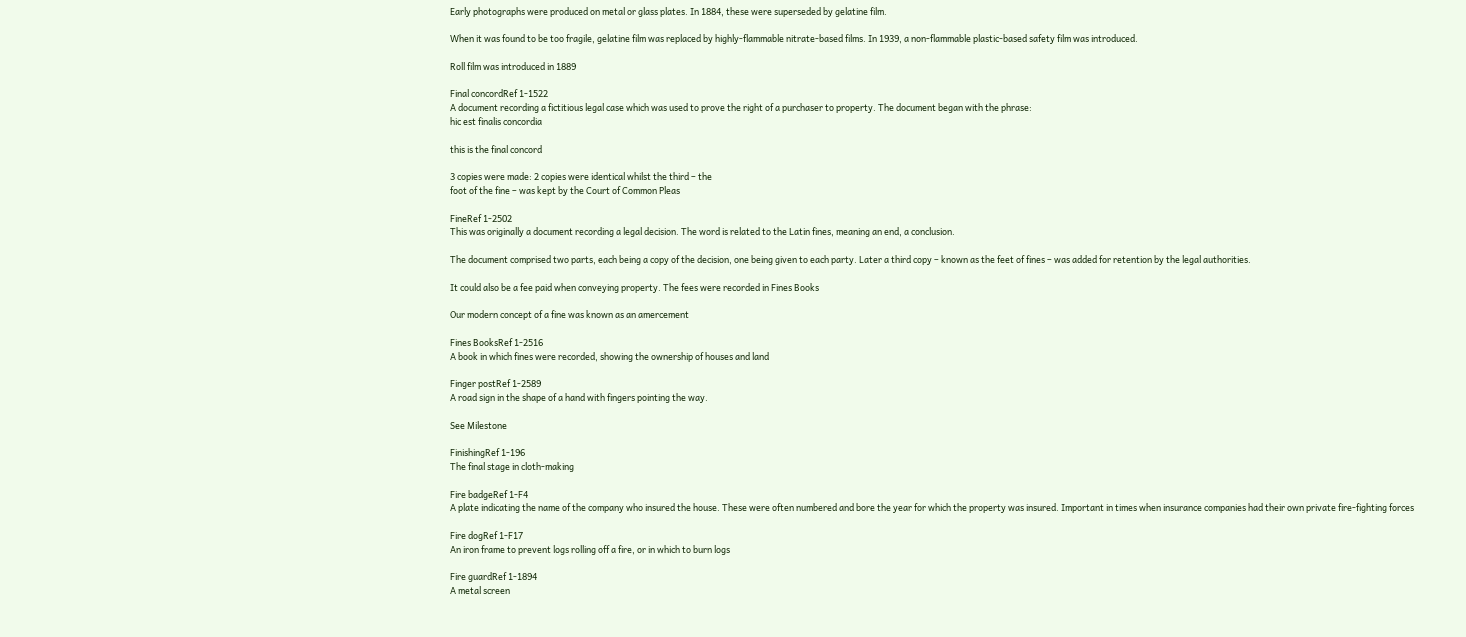Early photographs were produced on metal or glass plates. In 1884, these were superseded by gelatine film.

When it was found to be too fragile, gelatine film was replaced by highly-flammable nitrate-based films. In 1939, a non-flammable plastic-based safety film was introduced.

Roll film was introduced in 1889

Final concordRef 1-1522
A document recording a fictitious legal case which was used to prove the right of a purchaser to property. The document began with the phrase:
hic est finalis concordia

this is the final concord

3 copies were made: 2 copies were identical whilst the third – the
foot of the fine – was kept by the Court of Common Pleas

FineRef 1-2502
This was originally a document recording a legal decision. The word is related to the Latin fines, meaning an end, a conclusion.

The document comprised two parts, each being a copy of the decision, one being given to each party. Later a third copy – known as the feet of fines – was added for retention by the legal authorities.

It could also be a fee paid when conveying property. The fees were recorded in Fines Books

Our modern concept of a fine was known as an amercement

Fines BooksRef 1-2516
A book in which fines were recorded, showing the ownership of houses and land

Finger postRef 1-2589
A road sign in the shape of a hand with fingers pointing the way.

See Milestone

FinishingRef 1-196
The final stage in cloth-making

Fire badgeRef 1-F4
A plate indicating the name of the company who insured the house. These were often numbered and bore the year for which the property was insured. Important in times when insurance companies had their own private fire-fighting forces

Fire dogRef 1-F17
An iron frame to prevent logs rolling off a fire, or in which to burn logs

Fire guardRef 1-1894
A metal screen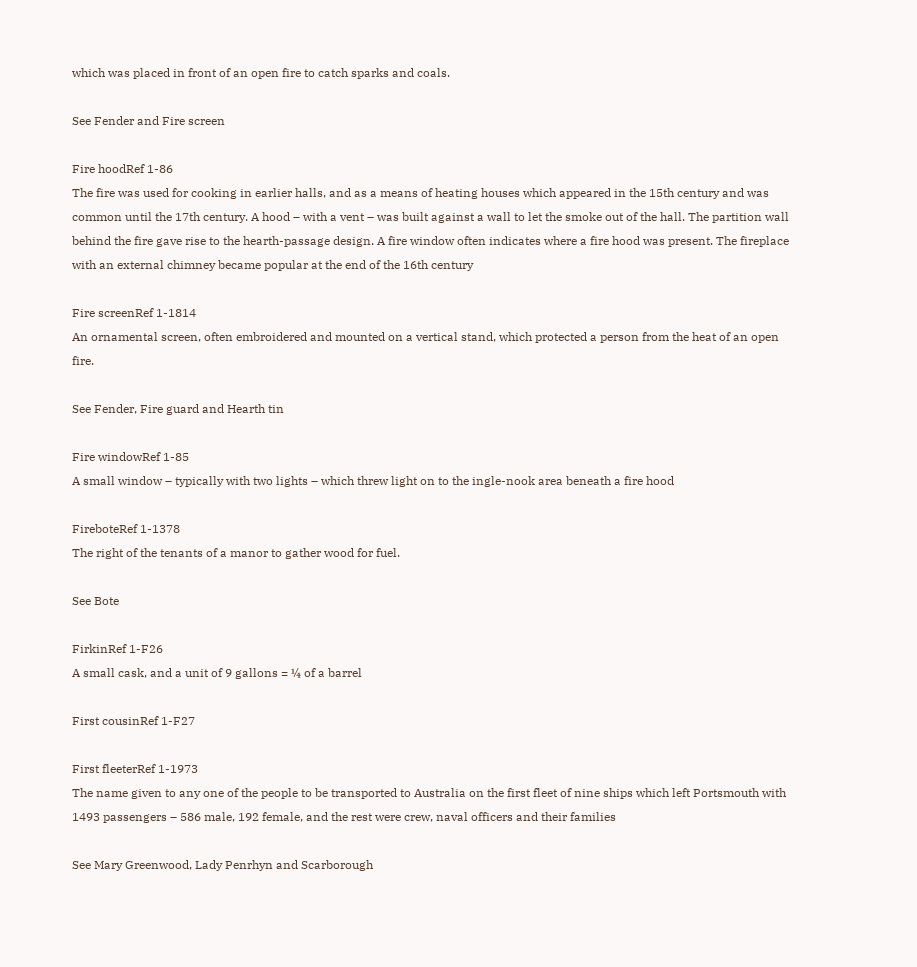which was placed in front of an open fire to catch sparks and coals.

See Fender and Fire screen

Fire hoodRef 1-86
The fire was used for cooking in earlier halls, and as a means of heating houses which appeared in the 15th century and was common until the 17th century. A hood – with a vent – was built against a wall to let the smoke out of the hall. The partition wall behind the fire gave rise to the hearth-passage design. A fire window often indicates where a fire hood was present. The fireplace with an external chimney became popular at the end of the 16th century

Fire screenRef 1-1814
An ornamental screen, often embroidered and mounted on a vertical stand, which protected a person from the heat of an open fire.

See Fender, Fire guard and Hearth tin

Fire windowRef 1-85
A small window – typically with two lights – which threw light on to the ingle-nook area beneath a fire hood

FireboteRef 1-1378
The right of the tenants of a manor to gather wood for fuel.

See Bote

FirkinRef 1-F26
A small cask, and a unit of 9 gallons = ¼ of a barrel

First cousinRef 1-F27

First fleeterRef 1-1973
The name given to any one of the people to be transported to Australia on the first fleet of nine ships which left Portsmouth with 1493 passengers – 586 male, 192 female, and the rest were crew, naval officers and their families

See Mary Greenwood, Lady Penrhyn and Scarborough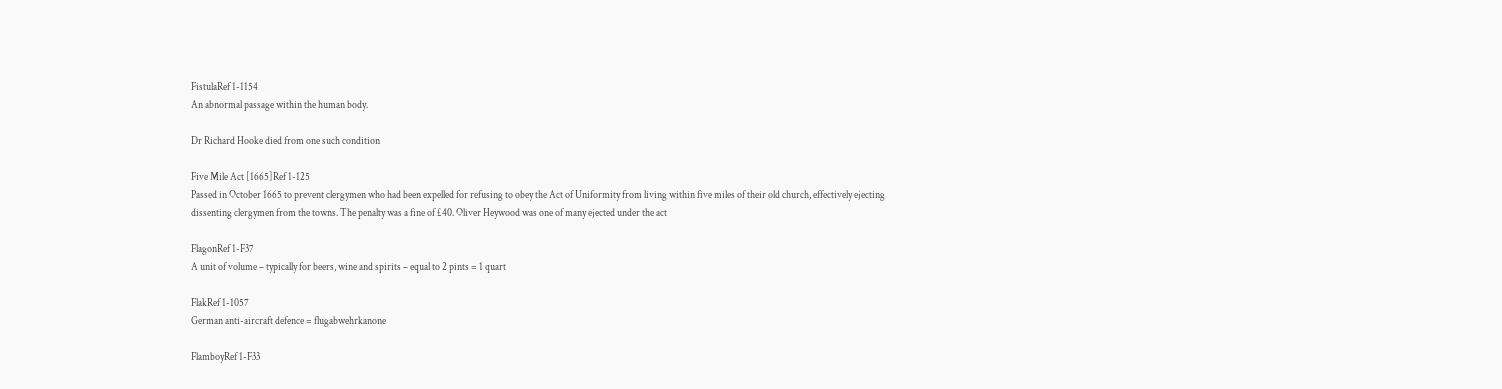FistulaRef 1-1154
An abnormal passage within the human body.

Dr Richard Hooke died from one such condition

Five Mile Act [1665]Ref 1-125
Passed in October 1665 to prevent clergymen who had been expelled for refusing to obey the Act of Uniformity from living within five miles of their old church, effectively ejecting dissenting clergymen from the towns. The penalty was a fine of £40. Oliver Heywood was one of many ejected under the act

FlagonRef 1-F37
A unit of volume – typically for beers, wine and spirits – equal to 2 pints = 1 quart

FlakRef 1-1057
German anti-aircraft defence = flugabwehrkanone

FlamboyRef 1-F33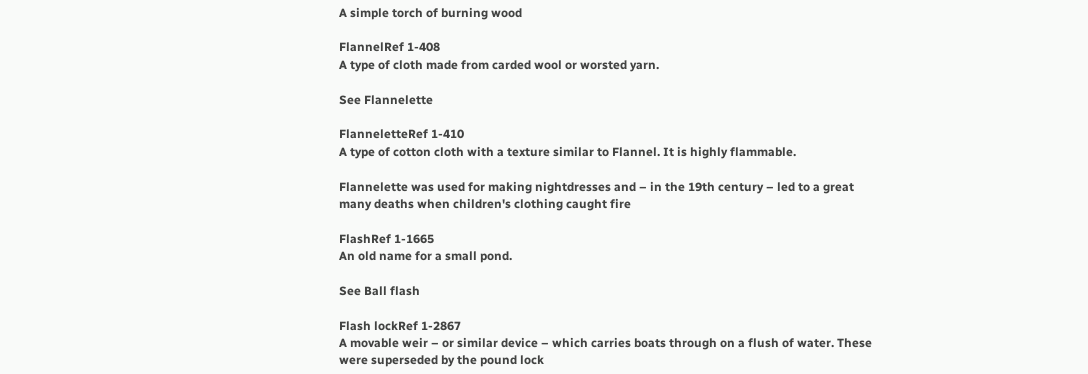A simple torch of burning wood

FlannelRef 1-408
A type of cloth made from carded wool or worsted yarn.

See Flannelette

FlanneletteRef 1-410
A type of cotton cloth with a texture similar to Flannel. It is highly flammable.

Flannelette was used for making nightdresses and – in the 19th century – led to a great many deaths when children's clothing caught fire

FlashRef 1-1665
An old name for a small pond.

See Ball flash

Flash lockRef 1-2867
A movable weir – or similar device – which carries boats through on a flush of water. These were superseded by the pound lock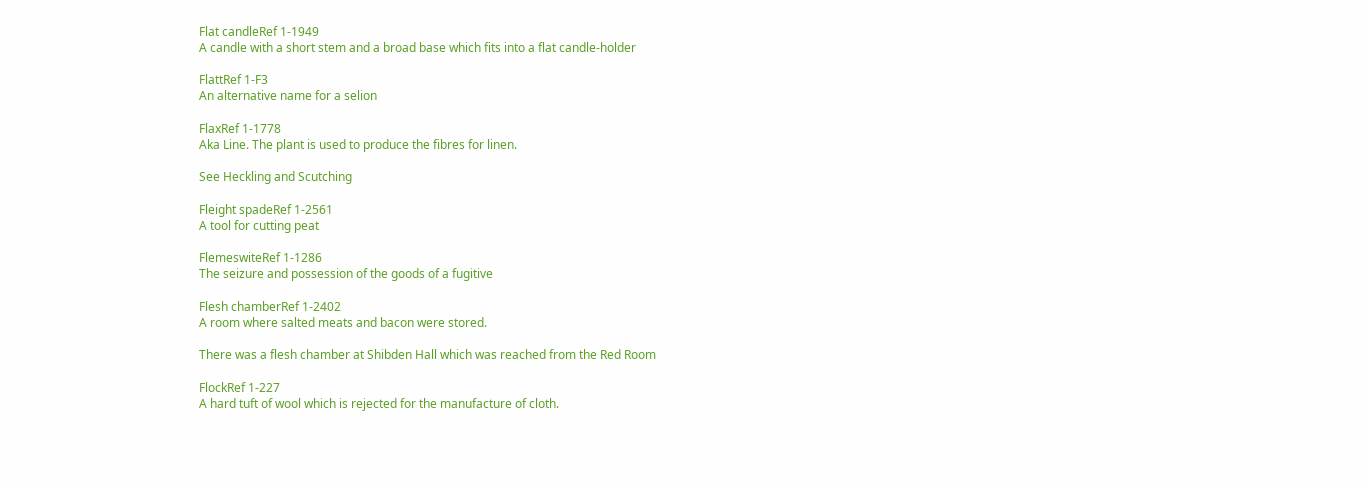Flat candleRef 1-1949
A candle with a short stem and a broad base which fits into a flat candle-holder

FlattRef 1-F3
An alternative name for a selion

FlaxRef 1-1778
Aka Line. The plant is used to produce the fibres for linen.

See Heckling and Scutching

Fleight spadeRef 1-2561
A tool for cutting peat

FlemeswiteRef 1-1286
The seizure and possession of the goods of a fugitive

Flesh chamberRef 1-2402
A room where salted meats and bacon were stored.

There was a flesh chamber at Shibden Hall which was reached from the Red Room

FlockRef 1-227
A hard tuft of wool which is rejected for the manufacture of cloth.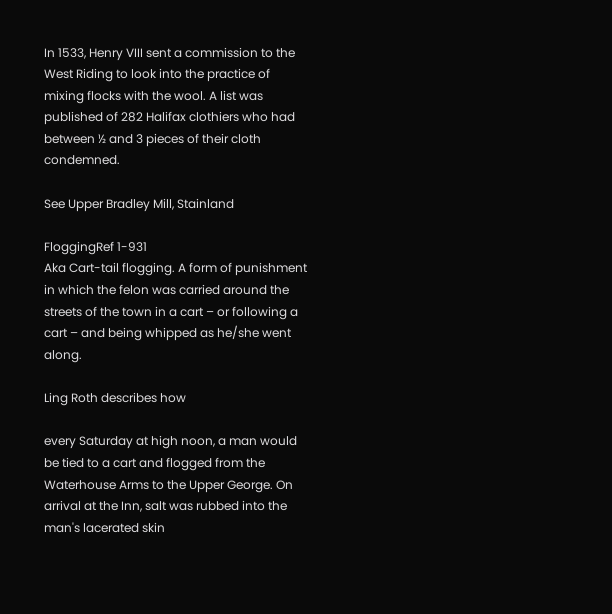In 1533, Henry VIII sent a commission to the West Riding to look into the practice of mixing flocks with the wool. A list was published of 282 Halifax clothiers who had between ½ and 3 pieces of their cloth condemned.

See Upper Bradley Mill, Stainland

FloggingRef 1-931
Aka Cart-tail flogging. A form of punishment in which the felon was carried around the streets of the town in a cart – or following a cart – and being whipped as he/she went along.

Ling Roth describes how

every Saturday at high noon, a man would be tied to a cart and flogged from the Waterhouse Arms to the Upper George. On arrival at the Inn, salt was rubbed into the man's lacerated skin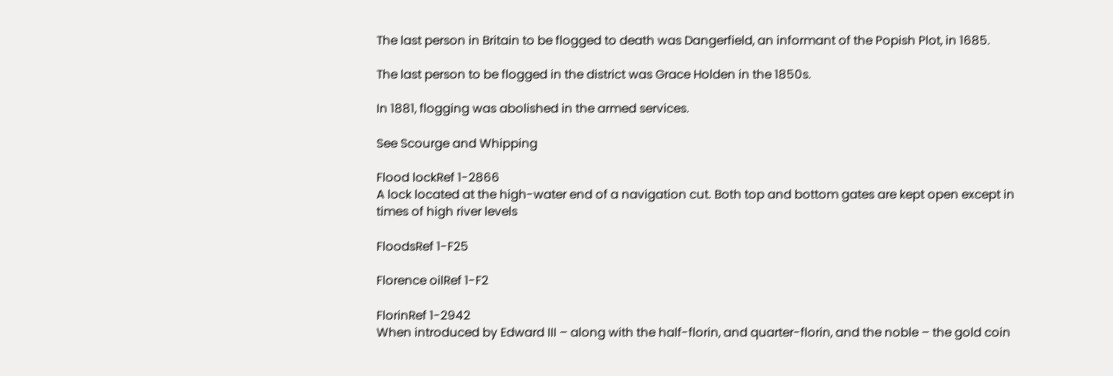The last person in Britain to be flogged to death was Dangerfield, an informant of the Popish Plot, in 1685.

The last person to be flogged in the district was Grace Holden in the 1850s.

In 1881, flogging was abolished in the armed services.

See Scourge and Whipping

Flood lockRef 1-2866
A lock located at the high-water end of a navigation cut. Both top and bottom gates are kept open except in times of high river levels

FloodsRef 1-F25

Florence oilRef 1-F2

FlorinRef 1-2942
When introduced by Edward III – along with the half-florin, and quarter-florin, and the noble – the gold coin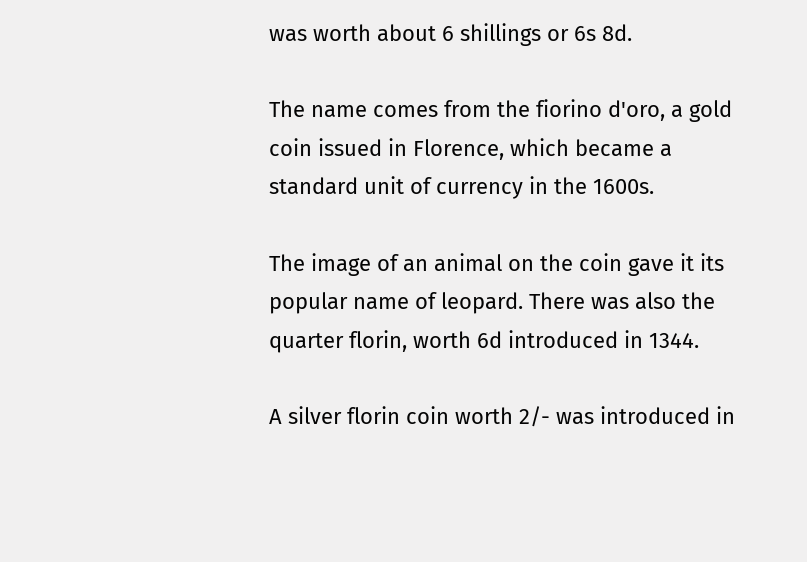was worth about 6 shillings or 6s 8d.

The name comes from the fiorino d'oro, a gold coin issued in Florence, which became a standard unit of currency in the 1600s.

The image of an animal on the coin gave it its popular name of leopard. There was also the quarter florin, worth 6d introduced in 1344.

A silver florin coin worth 2/- was introduced in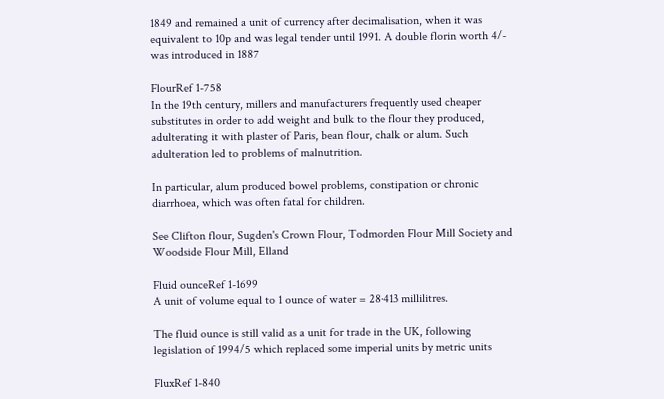1849 and remained a unit of currency after decimalisation, when it was equivalent to 10p and was legal tender until 1991. A double florin worth 4/- was introduced in 1887

FlourRef 1-758
In the 19th century, millers and manufacturers frequently used cheaper substitutes in order to add weight and bulk to the flour they produced, adulterating it with plaster of Paris, bean flour, chalk or alum. Such adulteration led to problems of malnutrition.

In particular, alum produced bowel problems, constipation or chronic diarrhoea, which was often fatal for children.

See Clifton flour, Sugden's Crown Flour, Todmorden Flour Mill Society and Woodside Flour Mill, Elland

Fluid ounceRef 1-1699
A unit of volume equal to 1 ounce of water = 28·413 millilitres.

The fluid ounce is still valid as a unit for trade in the UK, following legislation of 1994/5 which replaced some imperial units by metric units

FluxRef 1-840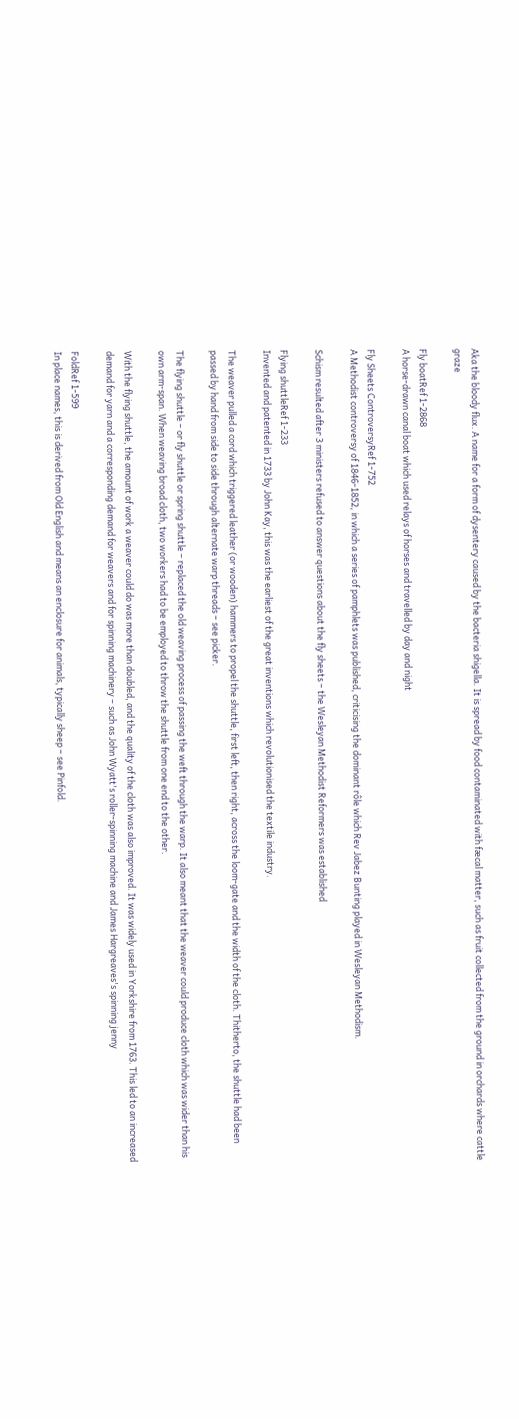Aka the bloody flux. A name for a form of dysentery caused by the bacteria shigella. It is spread by food contaminated with fæcal matter, such as fruit collected from the ground in orchards where cattle graze

Fly boatRef 1-2868
A horse-drawn canal boat which used relays of horses and travelled by day and night

Fly Sheets ControversyRef 1-752
A Methodist controversy of 1846-1852, in which a series of pamphlets was published, criticising the dominant rôle which Rev Jabez Bunting played in Wesleyan Methodism.

Schism resulted after 3 ministers refused to answer questions about the fly sheets – the Wesleyan Methodist Reformers was established

Flying shuttleRef 1-233
Invented and patented in 1733 by John Kay, this was the earliest of the great inventions which revolutionised the textile industry.

The weaver pulled a cord which triggered leather (or wooden) hammers to propel the shuttle, first left, then right, across the loom-gate and the width of the cloth. Thitherto, the shuttle had been passed by hand from side to side through alternate warp threads – see picker.

The flying shuttle – or fly shuttle or spring shuttle – replaced the old weaving process of passing the weft through the warp. It also meant that the weaver could produce cloth which was wider than his own arm-span. When weaving broad cloth, two workers had to be employed to throw the shuttle from one end to the other.

With the flying shuttle, the amount of work a weaver could do was more than doubled, and the quality of the cloth was also improved. It was widely used in Yorkshire from 1763. This led to an increased demand for yarn and a corresponding demand for weavers and for spinning machinery – such as John Wyatt's roller-spinning machine and James Hargreaves's spinning jenny

FoldRef 1-599
In place names, this is derived from Old English and means an enclosure for animals, typically sheep – see Pinfold.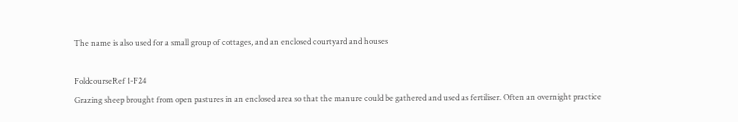The name is also used for a small group of cottages, and an enclosed courtyard and houses

FoldcourseRef 1-F24
Grazing sheep brought from open pastures in an enclosed area so that the manure could be gathered and used as fertiliser. Often an overnight practice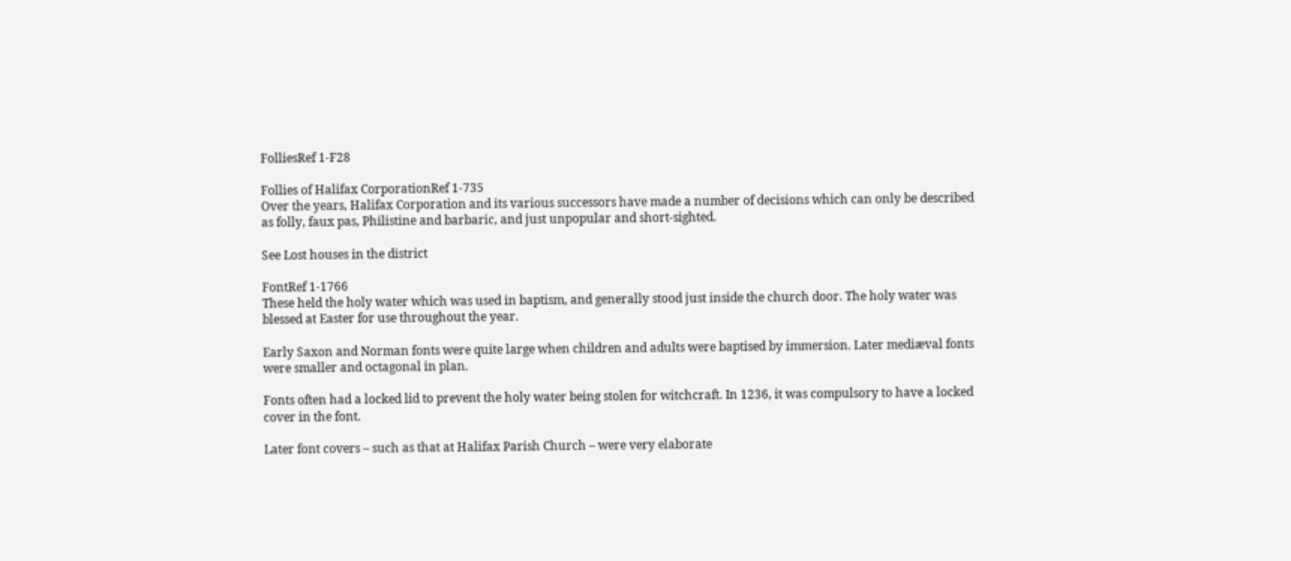FolliesRef 1-F28

Follies of Halifax CorporationRef 1-735
Over the years, Halifax Corporation and its various successors have made a number of decisions which can only be described as folly, faux pas, Philistine and barbaric, and just unpopular and short-sighted.

See Lost houses in the district

FontRef 1-1766
These held the holy water which was used in baptism, and generally stood just inside the church door. The holy water was blessed at Easter for use throughout the year.

Early Saxon and Norman fonts were quite large when children and adults were baptised by immersion. Later mediæval fonts were smaller and octagonal in plan.

Fonts often had a locked lid to prevent the holy water being stolen for witchcraft. In 1236, it was compulsory to have a locked cover in the font.

Later font covers – such as that at Halifax Parish Church – were very elaborate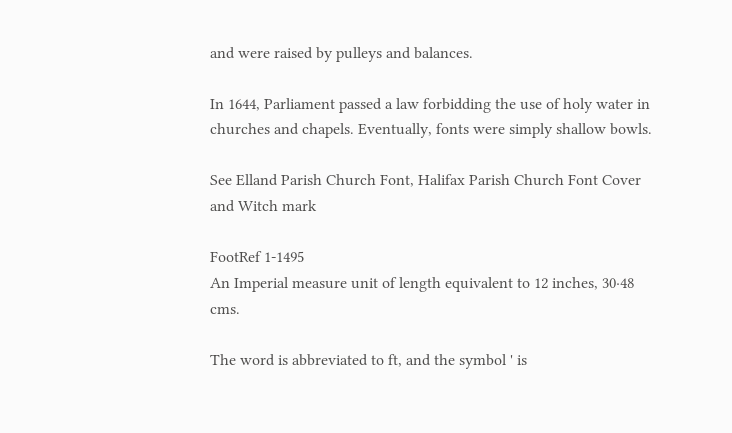and were raised by pulleys and balances.

In 1644, Parliament passed a law forbidding the use of holy water in churches and chapels. Eventually, fonts were simply shallow bowls.

See Elland Parish Church Font, Halifax Parish Church Font Cover and Witch mark

FootRef 1-1495
An Imperial measure unit of length equivalent to 12 inches, 30·48 cms.

The word is abbreviated to ft, and the symbol ' is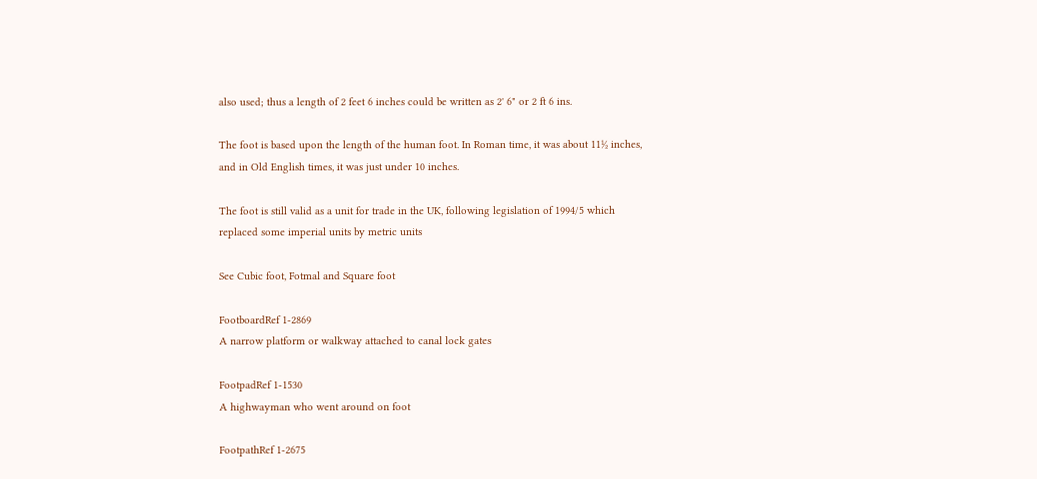also used; thus a length of 2 feet 6 inches could be written as 2' 6" or 2 ft 6 ins.

The foot is based upon the length of the human foot. In Roman time, it was about 11½ inches, and in Old English times, it was just under 10 inches.

The foot is still valid as a unit for trade in the UK, following legislation of 1994/5 which replaced some imperial units by metric units

See Cubic foot, Fotmal and Square foot

FootboardRef 1-2869
A narrow platform or walkway attached to canal lock gates

FootpadRef 1-1530
A highwayman who went around on foot

FootpathRef 1-2675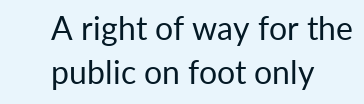A right of way for the public on foot only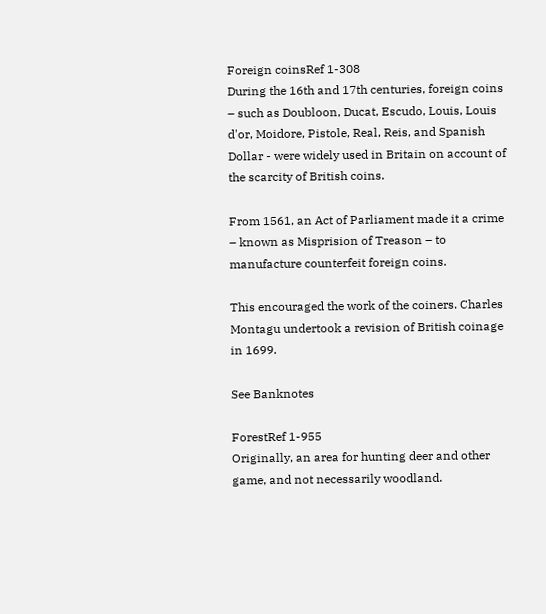Foreign coinsRef 1-308
During the 16th and 17th centuries, foreign coins – such as Doubloon, Ducat, Escudo, Louis, Louis d'or, Moidore, Pistole, Real, Reis, and Spanish Dollar - were widely used in Britain on account of the scarcity of British coins.

From 1561, an Act of Parliament made it a crime – known as Misprision of Treason – to manufacture counterfeit foreign coins.

This encouraged the work of the coiners. Charles Montagu undertook a revision of British coinage in 1699.

See Banknotes

ForestRef 1-955
Originally, an area for hunting deer and other game, and not necessarily woodland.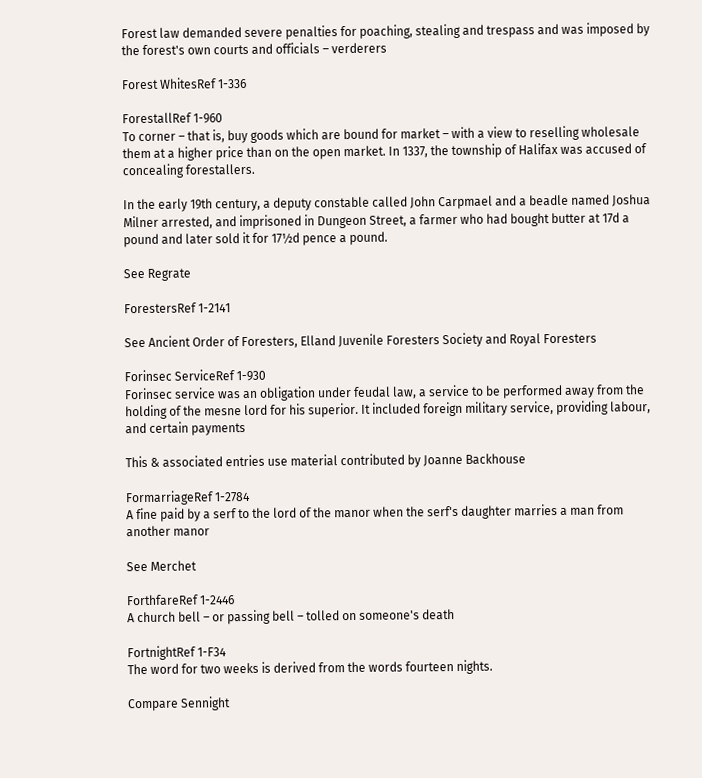Forest law demanded severe penalties for poaching, stealing and trespass and was imposed by the forest's own courts and officials – verderers

Forest WhitesRef 1-336

ForestallRef 1-960
To corner – that is, buy goods which are bound for market – with a view to reselling wholesale them at a higher price than on the open market. In 1337, the township of Halifax was accused of concealing forestallers.

In the early 19th century, a deputy constable called John Carpmael and a beadle named Joshua Milner arrested, and imprisoned in Dungeon Street, a farmer who had bought butter at 17d a pound and later sold it for 17½d pence a pound.

See Regrate

ForestersRef 1-2141

See Ancient Order of Foresters, Elland Juvenile Foresters Society and Royal Foresters

Forinsec ServiceRef 1-930
Forinsec service was an obligation under feudal law, a service to be performed away from the holding of the mesne lord for his superior. It included foreign military service, providing labour, and certain payments

This & associated entries use material contributed by Joanne Backhouse

FormarriageRef 1-2784
A fine paid by a serf to the lord of the manor when the serf's daughter marries a man from another manor

See Merchet

ForthfareRef 1-2446
A church bell – or passing bell – tolled on someone's death

FortnightRef 1-F34
The word for two weeks is derived from the words fourteen nights.

Compare Sennight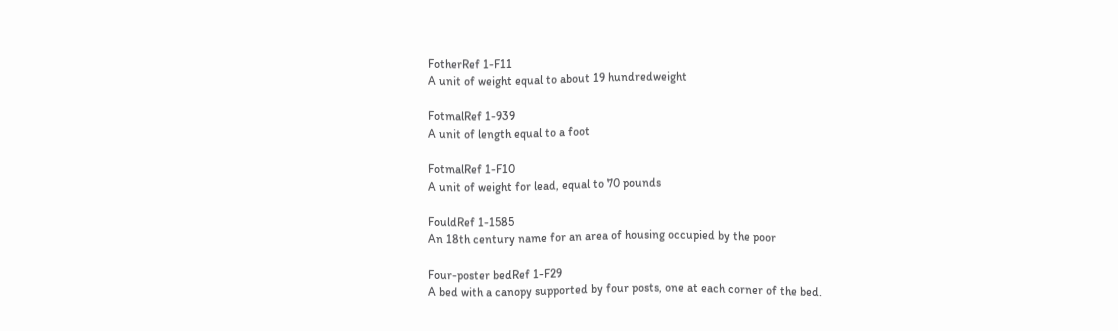FotherRef 1-F11
A unit of weight equal to about 19 hundredweight

FotmalRef 1-939
A unit of length equal to a foot

FotmalRef 1-F10
A unit of weight for lead, equal to 70 pounds

FouldRef 1-1585
An 18th century name for an area of housing occupied by the poor

Four-poster bedRef 1-F29
A bed with a canopy supported by four posts, one at each corner of the bed.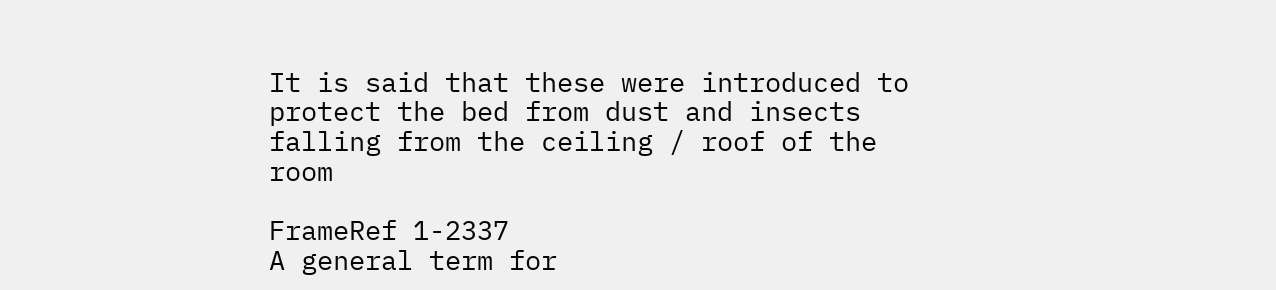It is said that these were introduced to protect the bed from dust and insects falling from the ceiling / roof of the room

FrameRef 1-2337
A general term for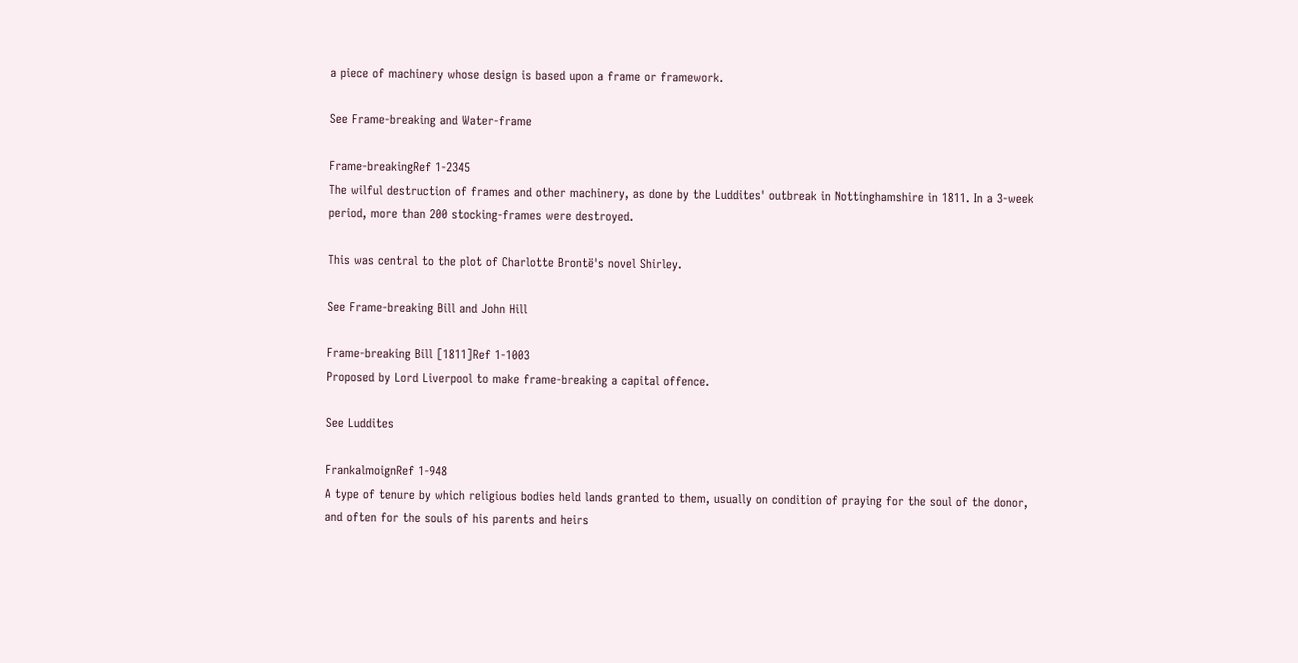a piece of machinery whose design is based upon a frame or framework.

See Frame-breaking and Water-frame

Frame-breakingRef 1-2345
The wilful destruction of frames and other machinery, as done by the Luddites' outbreak in Nottinghamshire in 1811. In a 3-week period, more than 200 stocking-frames were destroyed.

This was central to the plot of Charlotte Brontë's novel Shirley.

See Frame-breaking Bill and John Hill

Frame-breaking Bill [1811]Ref 1-1003
Proposed by Lord Liverpool to make frame-breaking a capital offence.

See Luddites

FrankalmoignRef 1-948
A type of tenure by which religious bodies held lands granted to them, usually on condition of praying for the soul of the donor, and often for the souls of his parents and heirs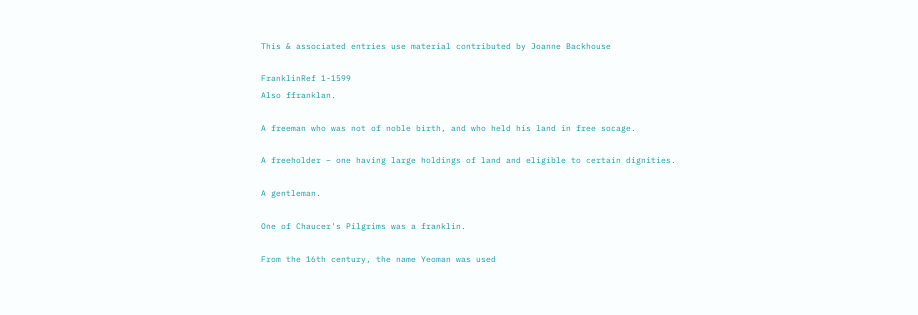This & associated entries use material contributed by Joanne Backhouse

FranklinRef 1-1599
Also ffranklan.

A freeman who was not of noble birth, and who held his land in free socage.

A freeholder – one having large holdings of land and eligible to certain dignities.

A gentleman.

One of Chaucer's Pilgrims was a franklin.

From the 16th century, the name Yeoman was used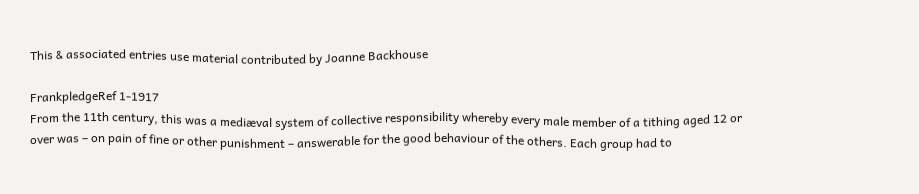This & associated entries use material contributed by Joanne Backhouse

FrankpledgeRef 1-1917
From the 11th century, this was a mediæval system of collective responsibility whereby every male member of a tithing aged 12 or over was – on pain of fine or other punishment – answerable for the good behaviour of the others. Each group had to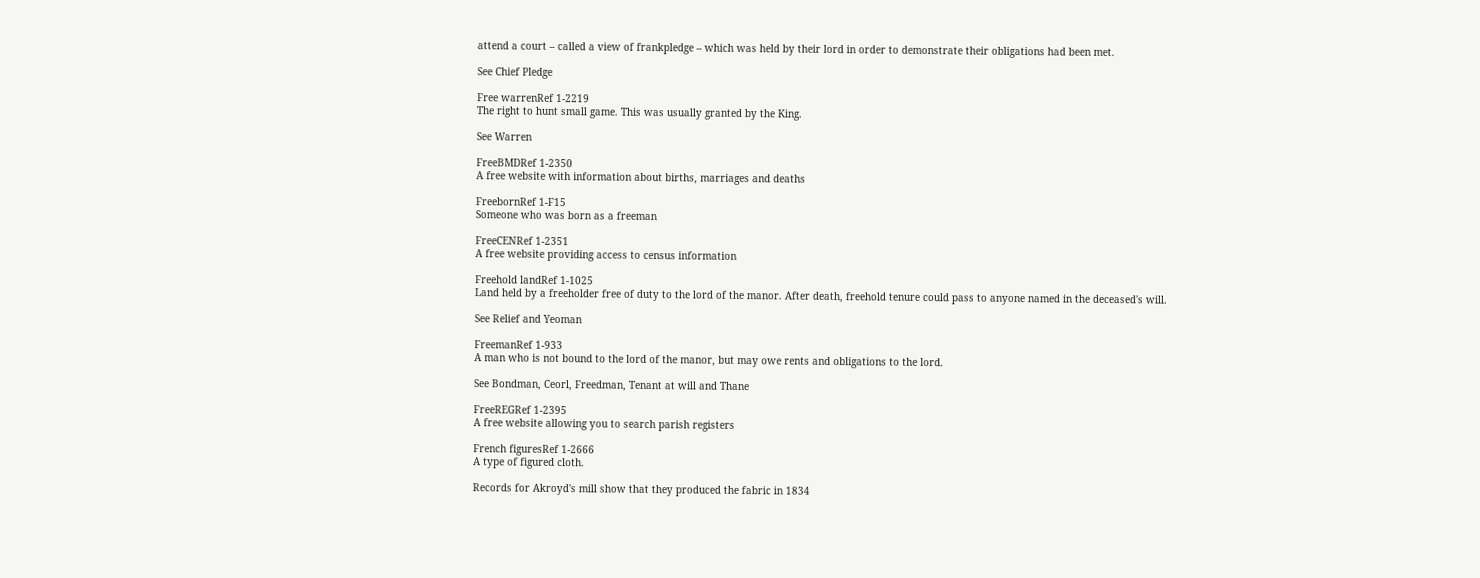attend a court – called a view of frankpledge – which was held by their lord in order to demonstrate their obligations had been met.

See Chief Pledge

Free warrenRef 1-2219
The right to hunt small game. This was usually granted by the King.

See Warren

FreeBMDRef 1-2350
A free website with information about births, marriages and deaths

FreebornRef 1-F15
Someone who was born as a freeman

FreeCENRef 1-2351
A free website providing access to census information

Freehold landRef 1-1025
Land held by a freeholder free of duty to the lord of the manor. After death, freehold tenure could pass to anyone named in the deceased's will.

See Relief and Yeoman

FreemanRef 1-933
A man who is not bound to the lord of the manor, but may owe rents and obligations to the lord.

See Bondman, Ceorl, Freedman, Tenant at will and Thane

FreeREGRef 1-2395
A free website allowing you to search parish registers

French figuresRef 1-2666
A type of figured cloth.

Records for Akroyd's mill show that they produced the fabric in 1834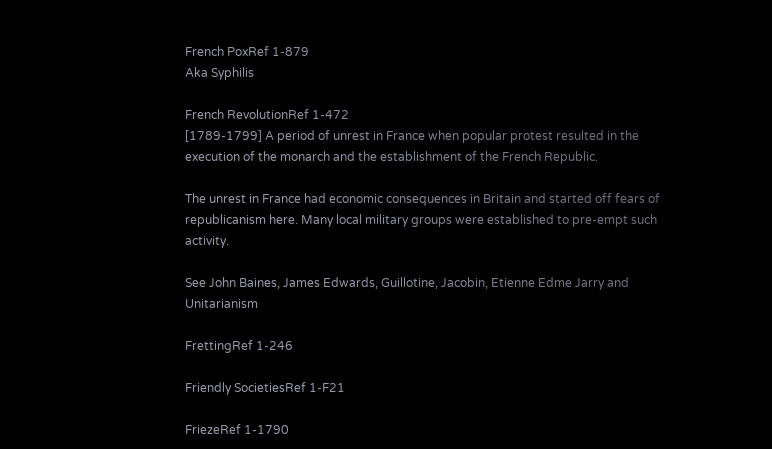French PoxRef 1-879
Aka Syphilis

French RevolutionRef 1-472
[1789-1799] A period of unrest in France when popular protest resulted in the execution of the monarch and the establishment of the French Republic.

The unrest in France had economic consequences in Britain and started off fears of republicanism here. Many local military groups were established to pre-empt such activity.

See John Baines, James Edwards, Guillotine, Jacobin, Etienne Edme Jarry and Unitarianism

FrettingRef 1-246

Friendly SocietiesRef 1-F21

FriezeRef 1-1790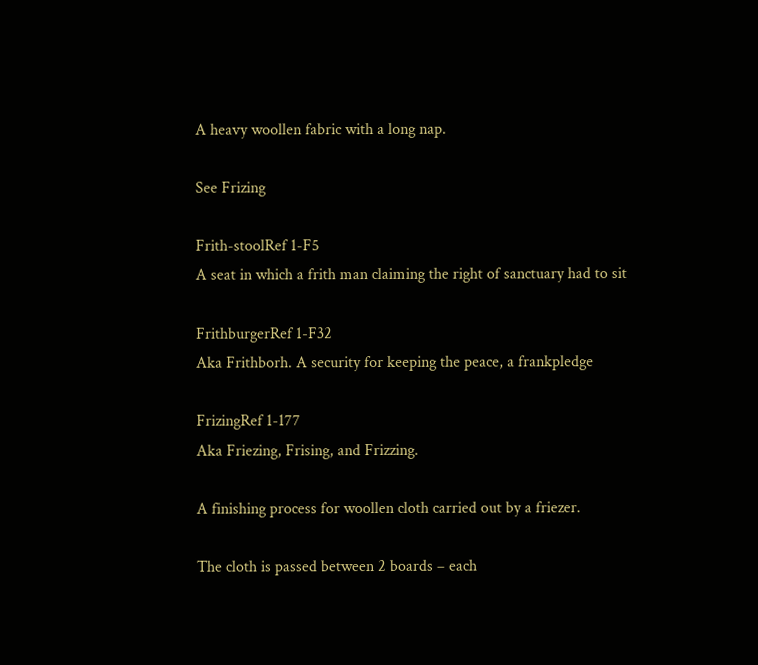A heavy woollen fabric with a long nap.

See Frizing

Frith-stoolRef 1-F5
A seat in which a frith man claiming the right of sanctuary had to sit

FrithburgerRef 1-F32
Aka Frithborh. A security for keeping the peace, a frankpledge

FrizingRef 1-177
Aka Friezing, Frising, and Frizzing.

A finishing process for woollen cloth carried out by a friezer.

The cloth is passed between 2 boards – each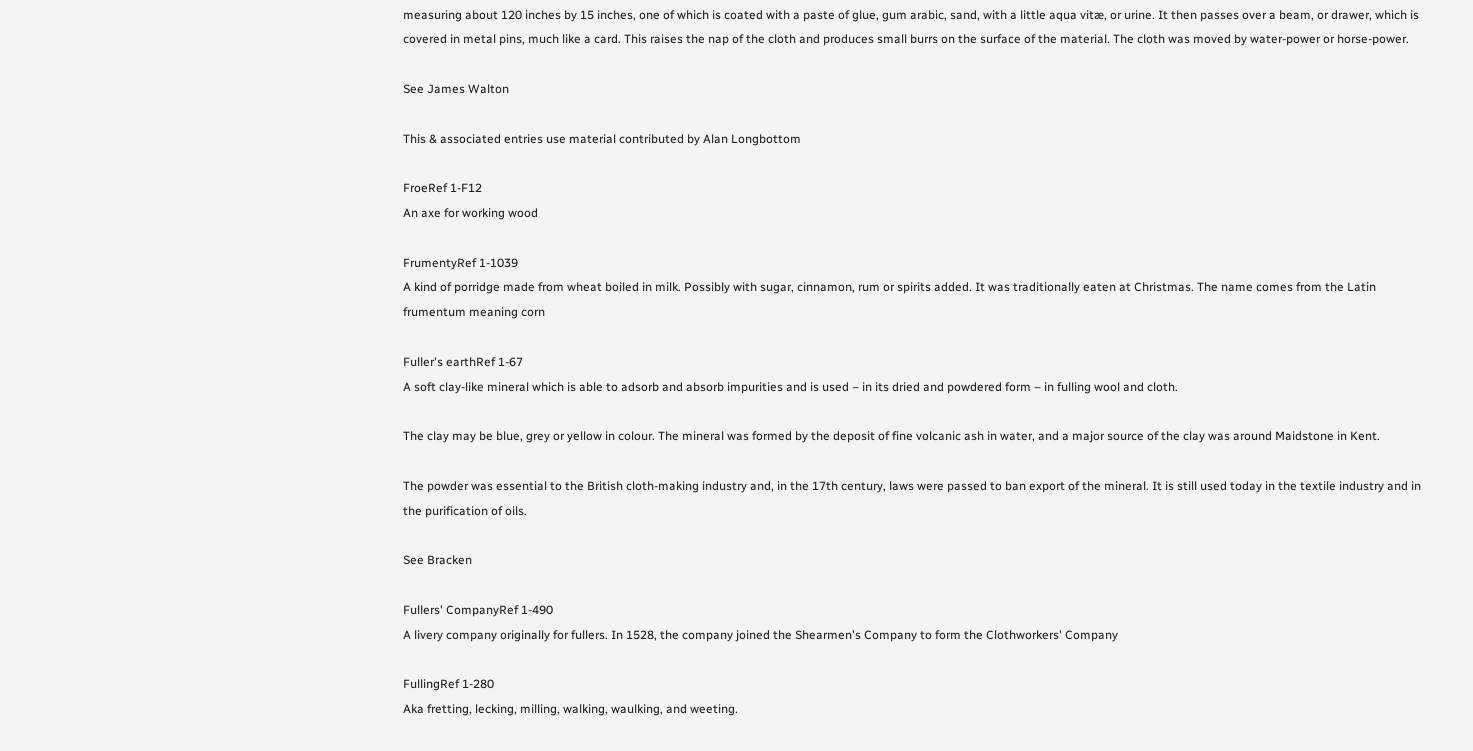measuring about 120 inches by 15 inches, one of which is coated with a paste of glue, gum arabic, sand, with a little aqua vitæ, or urine. It then passes over a beam, or drawer, which is covered in metal pins, much like a card. This raises the nap of the cloth and produces small burrs on the surface of the material. The cloth was moved by water-power or horse-power.

See James Walton

This & associated entries use material contributed by Alan Longbottom

FroeRef 1-F12
An axe for working wood

FrumentyRef 1-1039
A kind of porridge made from wheat boiled in milk. Possibly with sugar, cinnamon, rum or spirits added. It was traditionally eaten at Christmas. The name comes from the Latin frumentum meaning corn

Fuller's earthRef 1-67
A soft clay-like mineral which is able to adsorb and absorb impurities and is used – in its dried and powdered form – in fulling wool and cloth.

The clay may be blue, grey or yellow in colour. The mineral was formed by the deposit of fine volcanic ash in water, and a major source of the clay was around Maidstone in Kent.

The powder was essential to the British cloth-making industry and, in the 17th century, laws were passed to ban export of the mineral. It is still used today in the textile industry and in the purification of oils.

See Bracken

Fullers' CompanyRef 1-490
A livery company originally for fullers. In 1528, the company joined the Shearmen's Company to form the Clothworkers' Company

FullingRef 1-280
Aka fretting, lecking, milling, walking, waulking, and weeting.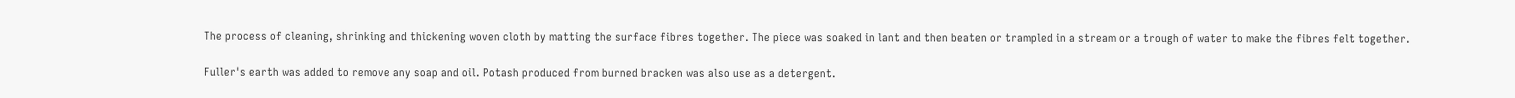The process of cleaning, shrinking and thickening woven cloth by matting the surface fibres together. The piece was soaked in lant and then beaten or trampled in a stream or a trough of water to make the fibres felt together.

Fuller's earth was added to remove any soap and oil. Potash produced from burned bracken was also use as a detergent.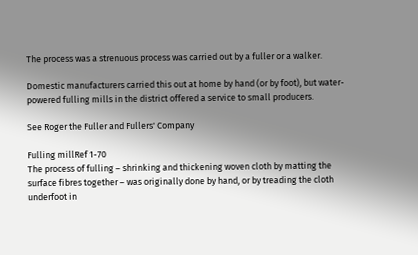The process was a strenuous process was carried out by a fuller or a walker.

Domestic manufacturers carried this out at home by hand (or by foot), but water-powered fulling mills in the district offered a service to small producers.

See Roger the Fuller and Fullers' Company

Fulling millRef 1-70
The process of fulling – shrinking and thickening woven cloth by matting the surface fibres together – was originally done by hand, or by treading the cloth underfoot in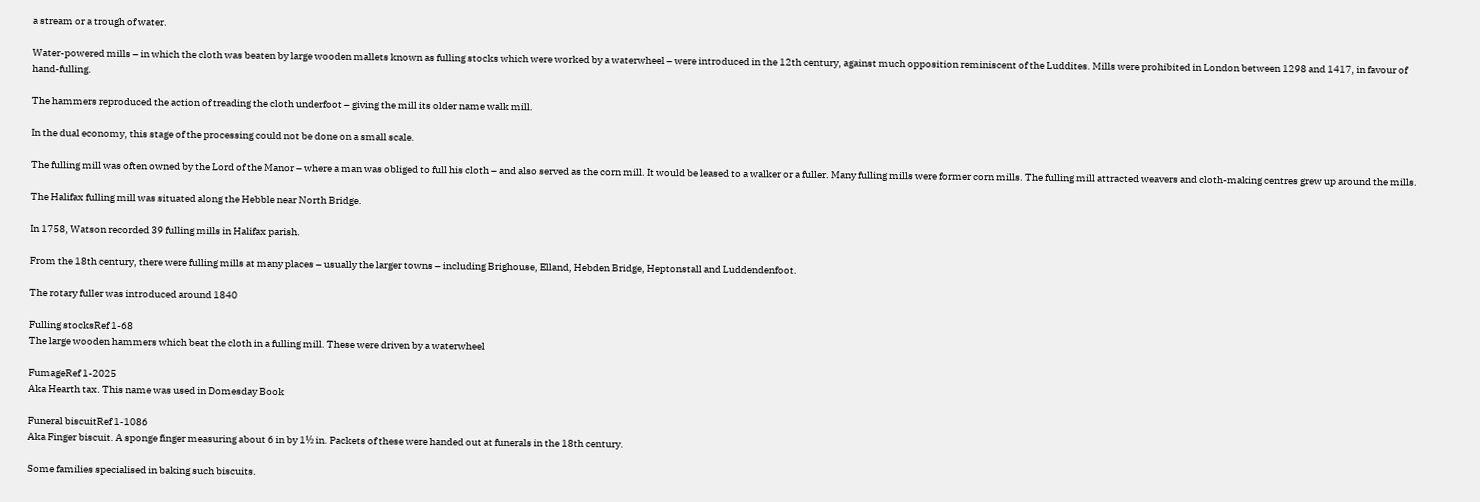a stream or a trough of water.

Water-powered mills – in which the cloth was beaten by large wooden mallets known as fulling stocks which were worked by a waterwheel – were introduced in the 12th century, against much opposition reminiscent of the Luddites. Mills were prohibited in London between 1298 and 1417, in favour of hand-fulling.

The hammers reproduced the action of treading the cloth underfoot – giving the mill its older name walk mill.

In the dual economy, this stage of the processing could not be done on a small scale.

The fulling mill was often owned by the Lord of the Manor – where a man was obliged to full his cloth – and also served as the corn mill. It would be leased to a walker or a fuller. Many fulling mills were former corn mills. The fulling mill attracted weavers and cloth-making centres grew up around the mills.

The Halifax fulling mill was situated along the Hebble near North Bridge.

In 1758, Watson recorded 39 fulling mills in Halifax parish.

From the 18th century, there were fulling mills at many places – usually the larger towns – including Brighouse, Elland, Hebden Bridge, Heptonstall and Luddendenfoot.

The rotary fuller was introduced around 1840

Fulling stocksRef 1-68
The large wooden hammers which beat the cloth in a fulling mill. These were driven by a waterwheel

FumageRef 1-2025
Aka Hearth tax. This name was used in Domesday Book

Funeral biscuitRef 1-1086
Aka Finger biscuit. A sponge finger measuring about 6 in by 1½ in. Packets of these were handed out at funerals in the 18th century.

Some families specialised in baking such biscuits.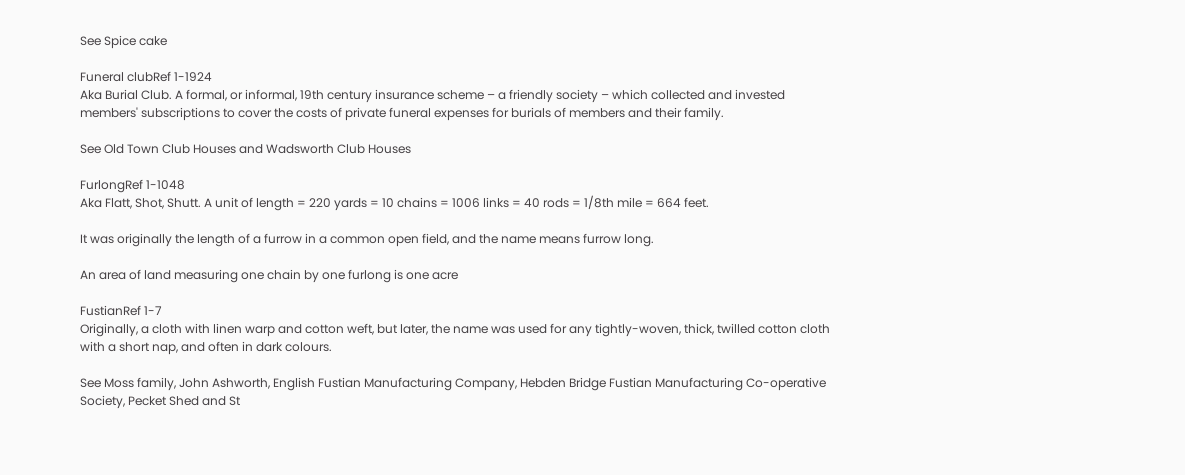See Spice cake

Funeral clubRef 1-1924
Aka Burial Club. A formal, or informal, 19th century insurance scheme – a friendly society – which collected and invested members' subscriptions to cover the costs of private funeral expenses for burials of members and their family.

See Old Town Club Houses and Wadsworth Club Houses

FurlongRef 1-1048
Aka Flatt, Shot, Shutt. A unit of length = 220 yards = 10 chains = 1006 links = 40 rods = 1/8th mile = 664 feet.

It was originally the length of a furrow in a common open field, and the name means furrow long.

An area of land measuring one chain by one furlong is one acre

FustianRef 1-7
Originally, a cloth with linen warp and cotton weft, but later, the name was used for any tightly-woven, thick, twilled cotton cloth with a short nap, and often in dark colours.

See Moss family, John Ashworth, English Fustian Manufacturing Company, Hebden Bridge Fustian Manufacturing Co-operative Society, Pecket Shed and St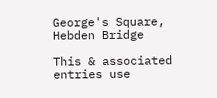George's Square, Hebden Bridge

This & associated entries use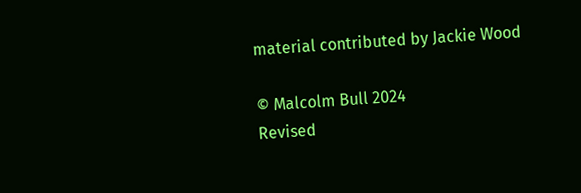material contributed by Jackie Wood

© Malcolm Bull 2024
Revised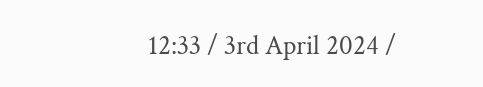12:33 / 3rd April 2024 /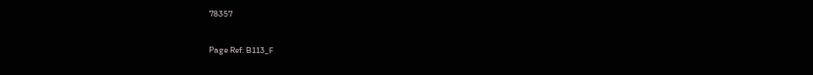78357

Page Ref: B113_F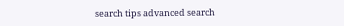search tips advanced search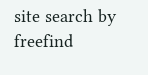site search by freefind